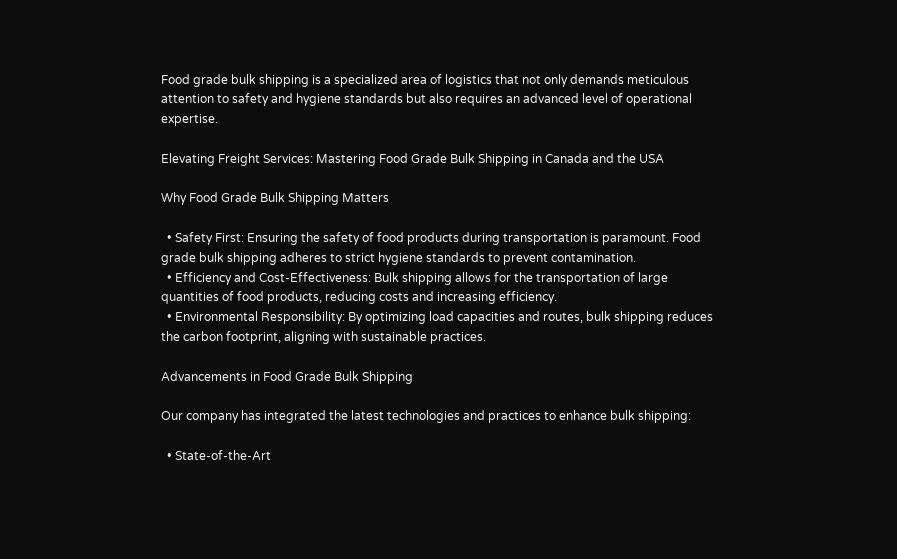Food grade bulk shipping is a specialized area of logistics that not only demands meticulous attention to safety and hygiene standards but also requires an advanced level of operational expertise.

Elevating Freight Services: Mastering Food Grade Bulk Shipping in Canada and the USA

Why Food Grade Bulk Shipping Matters

  • Safety First: Ensuring the safety of food products during transportation is paramount. Food grade bulk shipping adheres to strict hygiene standards to prevent contamination.
  • Efficiency and Cost-Effectiveness: Bulk shipping allows for the transportation of large quantities of food products, reducing costs and increasing efficiency.
  • Environmental Responsibility: By optimizing load capacities and routes, bulk shipping reduces the carbon footprint, aligning with sustainable practices.

Advancements in Food Grade Bulk Shipping

Our company has integrated the latest technologies and practices to enhance bulk shipping:

  • State-of-the-Art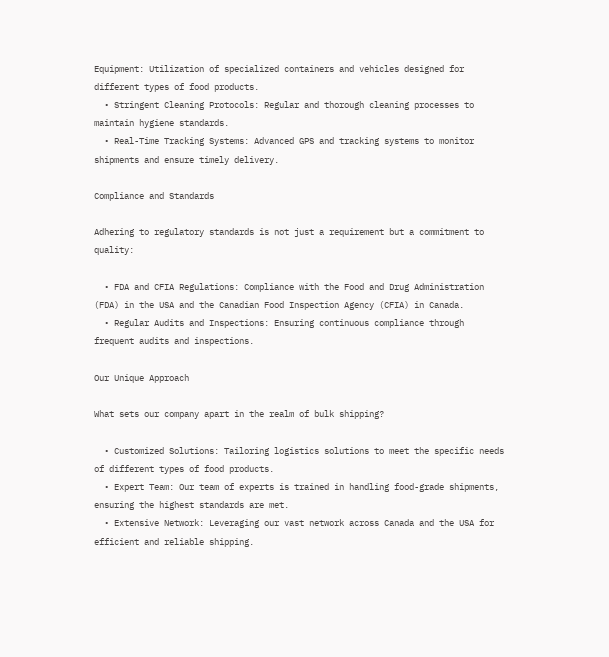Equipment: Utilization of specialized containers and vehicles designed for different types of food products.
  • Stringent Cleaning Protocols: Regular and thorough cleaning processes to maintain hygiene standards.
  • Real-Time Tracking Systems: Advanced GPS and tracking systems to monitor shipments and ensure timely delivery.

Compliance and Standards

Adhering to regulatory standards is not just a requirement but a commitment to quality:

  • FDA and CFIA Regulations: Compliance with the Food and Drug Administration (FDA) in the USA and the Canadian Food Inspection Agency (CFIA) in Canada.
  • Regular Audits and Inspections: Ensuring continuous compliance through frequent audits and inspections.

Our Unique Approach

What sets our company apart in the realm of bulk shipping?

  • Customized Solutions: Tailoring logistics solutions to meet the specific needs of different types of food products.
  • Expert Team: Our team of experts is trained in handling food-grade shipments, ensuring the highest standards are met.
  • Extensive Network: Leveraging our vast network across Canada and the USA for efficient and reliable shipping.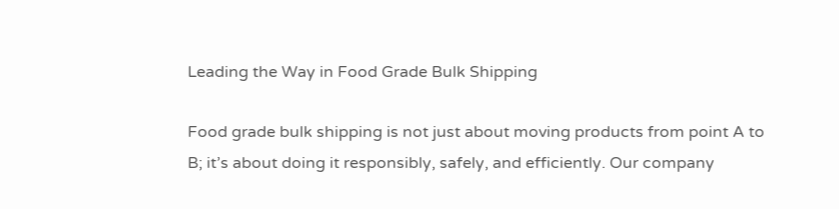Leading the Way in Food Grade Bulk Shipping

Food grade bulk shipping is not just about moving products from point A to B; it’s about doing it responsibly, safely, and efficiently. Our company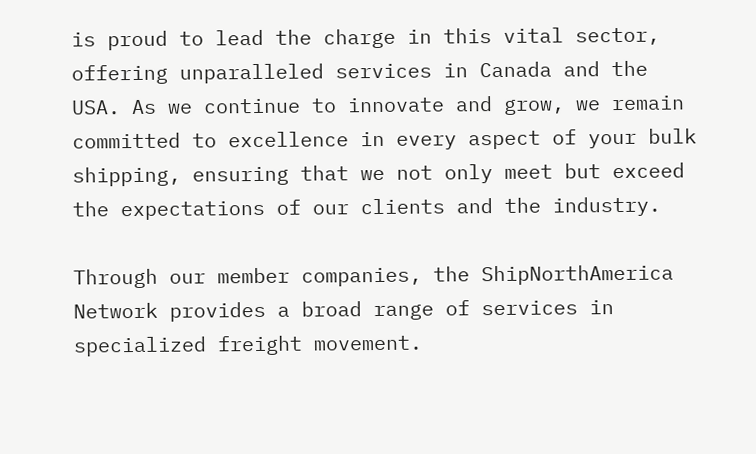is proud to lead the charge in this vital sector, offering unparalleled services in Canada and the USA. As we continue to innovate and grow, we remain committed to excellence in every aspect of your bulk shipping, ensuring that we not only meet but exceed the expectations of our clients and the industry.

Through our member companies, the ShipNorthAmerica Network provides a broad range of services in specialized freight movement.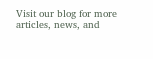Visit our blog for more articles, news, and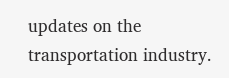updates on the transportation industry.